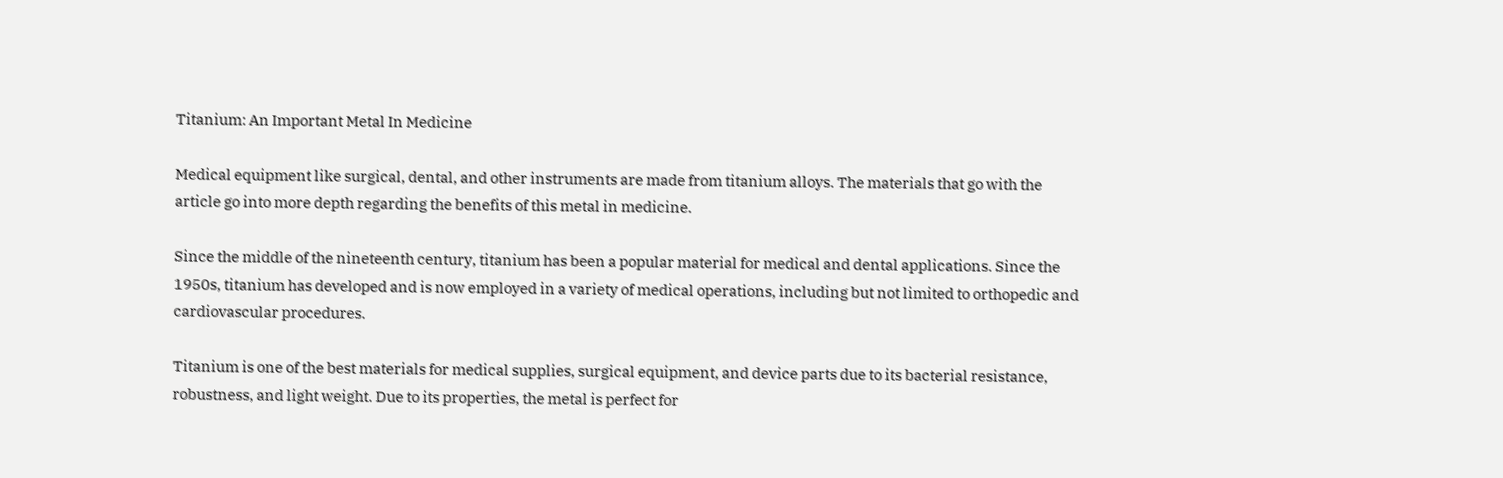Titanium: An Important Metal In Medicine

Medical equipment like surgical, dental, and other instruments are made from titanium alloys. The materials that go with the article go into more depth regarding the benefits of this metal in medicine.

Since the middle of the nineteenth century, titanium has been a popular material for medical and dental applications. Since the 1950s, titanium has developed and is now employed in a variety of medical operations, including but not limited to orthopedic and cardiovascular procedures.

Titanium is one of the best materials for medical supplies, surgical equipment, and device parts due to its bacterial resistance, robustness, and light weight. Due to its properties, the metal is perfect for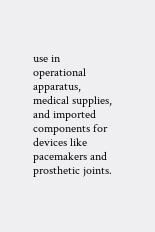use in operational apparatus, medical supplies, and imported components for devices like pacemakers and prosthetic joints.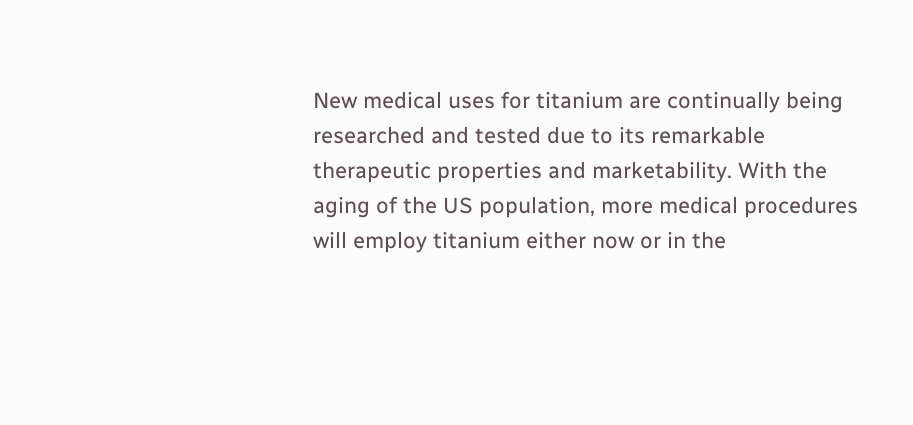New medical uses for titanium are continually being researched and tested due to its remarkable therapeutic properties and marketability. With the aging of the US population, more medical procedures will employ titanium either now or in the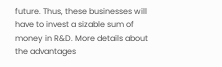future. Thus, these businesses will have to invest a sizable sum of money in R&D. More details about the advantages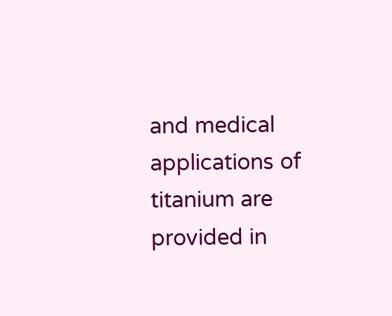and medical applications of titanium are provided in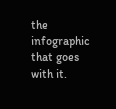the infographic that goes with it.